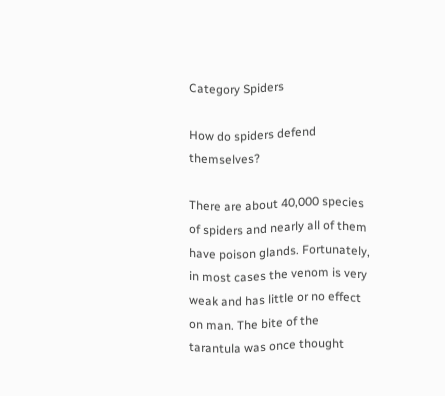Category Spiders

How do spiders defend themselves?

There are about 40,000 species of spiders and nearly all of them have poison glands. Fortunately, in most cases the venom is very weak and has little or no effect on man. The bite of the tarantula was once thought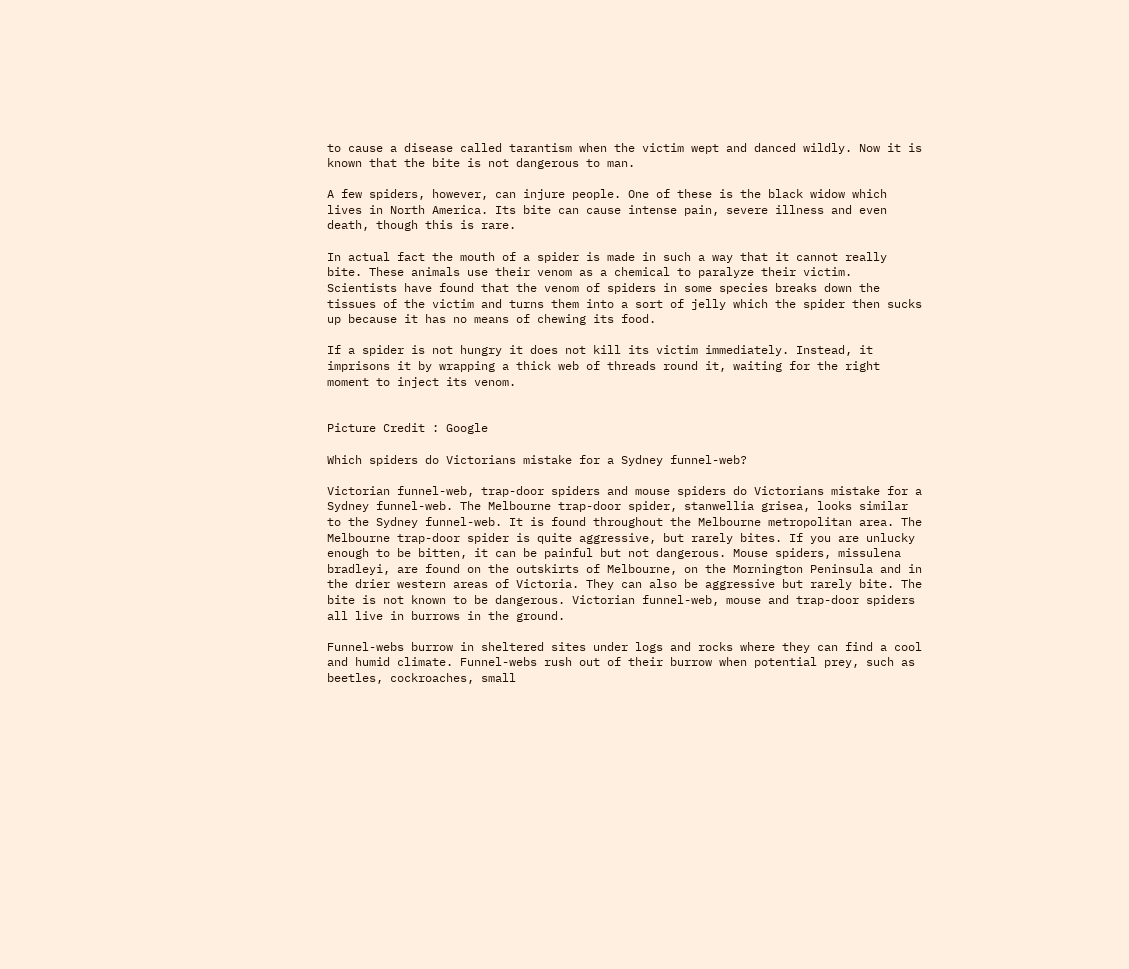to cause a disease called tarantism when the victim wept and danced wildly. Now it is known that the bite is not dangerous to man.

A few spiders, however, can injure people. One of these is the black widow which lives in North America. Its bite can cause intense pain, severe illness and even death, though this is rare.

In actual fact the mouth of a spider is made in such a way that it cannot really bite. These animals use their venom as a chemical to paralyze their victim. Scientists have found that the venom of spiders in some species breaks down the tissues of the victim and turns them into a sort of jelly which the spider then sucks up because it has no means of chewing its food.

If a spider is not hungry it does not kill its victim immediately. Instead, it imprisons it by wrapping a thick web of threads round it, waiting for the right moment to inject its venom.


Picture Credit : Google

Which spiders do Victorians mistake for a Sydney funnel-web?

Victorian funnel-web, trap-door spiders and mouse spiders do Victorians mistake for a Sydney funnel-web. The Melbourne trap-door spider, stanwellia grisea, looks similar to the Sydney funnel-web. It is found throughout the Melbourne metropolitan area. The Melbourne trap-door spider is quite aggressive, but rarely bites. If you are unlucky enough to be bitten, it can be painful but not dangerous. Mouse spiders, missulena bradleyi, are found on the outskirts of Melbourne, on the Mornington Peninsula and in the drier western areas of Victoria. They can also be aggressive but rarely bite. The bite is not known to be dangerous. Victorian funnel-web, mouse and trap-door spiders all live in burrows in the ground.

Funnel-webs burrow in sheltered sites under logs and rocks where they can find a cool and humid climate. Funnel-webs rush out of their burrow when potential prey, such as beetles, cockroaches, small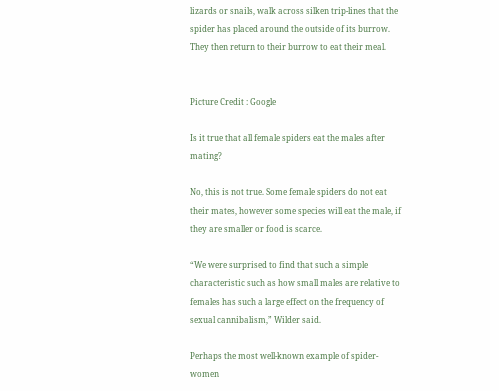lizards or snails, walk across silken trip-lines that the spider has placed around the outside of its burrow. They then return to their burrow to eat their meal.


Picture Credit : Google

Is it true that all female spiders eat the males after mating?

No, this is not true. Some female spiders do not eat their mates, however some species will eat the male, if they are smaller or food is scarce.

“We were surprised to find that such a simple characteristic such as how small males are relative to females has such a large effect on the frequency of sexual cannibalism,” Wilder said.

Perhaps the most well-known example of spider-women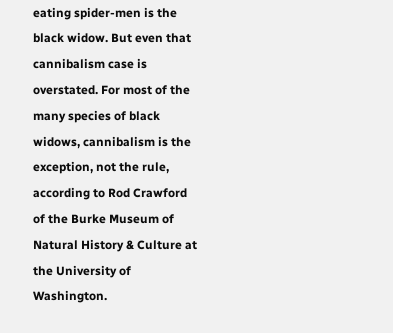eating spider-men is the black widow. But even that cannibalism case is overstated. For most of the many species of black widows, cannibalism is the exception, not the rule, according to Rod Crawford of the Burke Museum of Natural History & Culture at the University of Washington.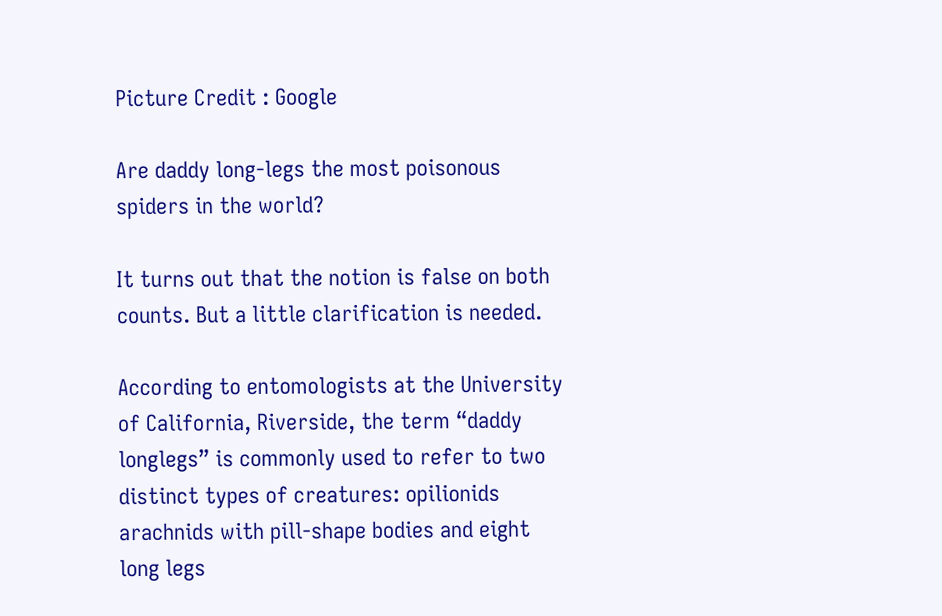Picture Credit : Google

Are daddy long-legs the most poisonous spiders in the world?

It turns out that the notion is false on both counts. But a little clarification is needed.

According to entomologists at the University of California, Riverside, the term “daddy longlegs” is commonly used to refer to two distinct types of creatures: opilionids arachnids with pill-shape bodies and eight long legs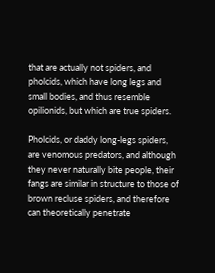that are actually not spiders, and pholcids, which have long legs and small bodies, and thus resemble opilionids, but which are true spiders.

Pholcids, or daddy long-legs spiders, are venomous predators, and although they never naturally bite people, their fangs are similar in structure to those of brown recluse spiders, and therefore can theoretically penetrate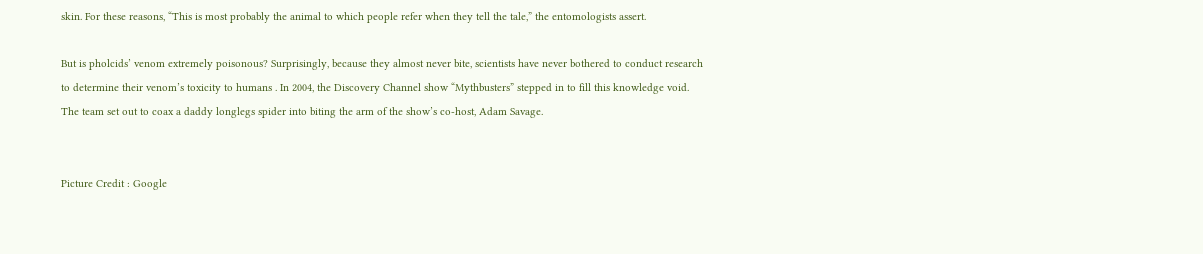skin. For these reasons, “This is most probably the animal to which people refer when they tell the tale,” the entomologists assert.

But is pholcids’ venom extremely poisonous? Surprisingly, because they almost never bite, scientists have never bothered to conduct research to determine their venom’s toxicity to humans . In 2004, the Discovery Channel show “Mythbusters” stepped in to fill this knowledge void. The team set out to coax a daddy longlegs spider into biting the arm of the show’s co-host, Adam Savage.


Picture Credit : Google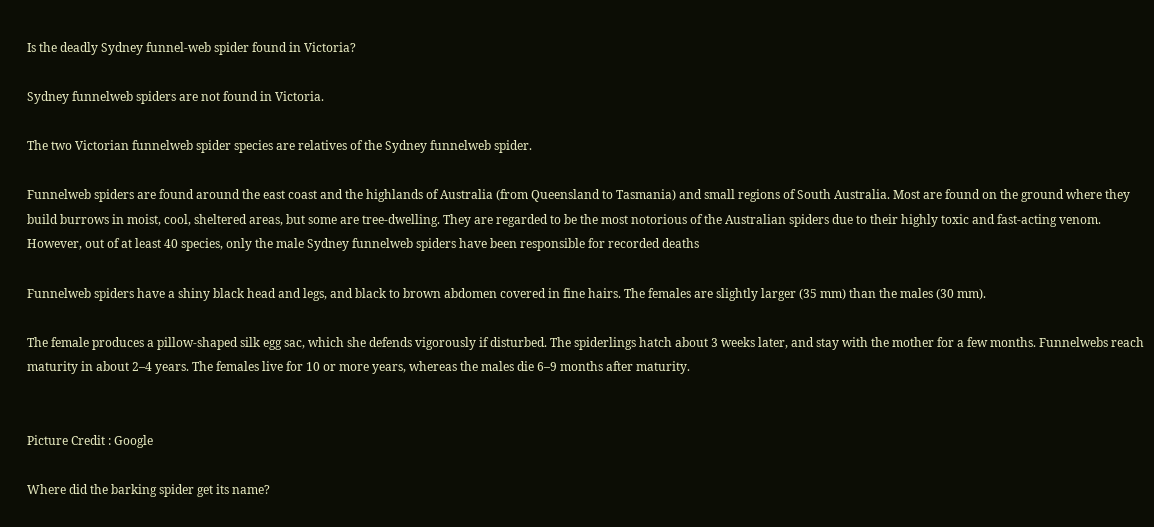Is the deadly Sydney funnel-web spider found in Victoria?

Sydney funnelweb spiders are not found in Victoria.

The two Victorian funnelweb spider species are relatives of the Sydney funnelweb spider.

Funnelweb spiders are found around the east coast and the highlands of Australia (from Queensland to Tasmania) and small regions of South Australia. Most are found on the ground where they build burrows in moist, cool, sheltered areas, but some are tree-dwelling. They are regarded to be the most notorious of the Australian spiders due to their highly toxic and fast-acting venom. However, out of at least 40 species, only the male Sydney funnelweb spiders have been responsible for recorded deaths

Funnelweb spiders have a shiny black head and legs, and black to brown abdomen covered in fine hairs. The females are slightly larger (35 mm) than the males (30 mm).

The female produces a pillow-shaped silk egg sac, which she defends vigorously if disturbed. The spiderlings hatch about 3 weeks later, and stay with the mother for a few months. Funnelwebs reach maturity in about 2–4 years. The females live for 10 or more years, whereas the males die 6–9 months after maturity.


Picture Credit : Google

Where did the barking spider get its name?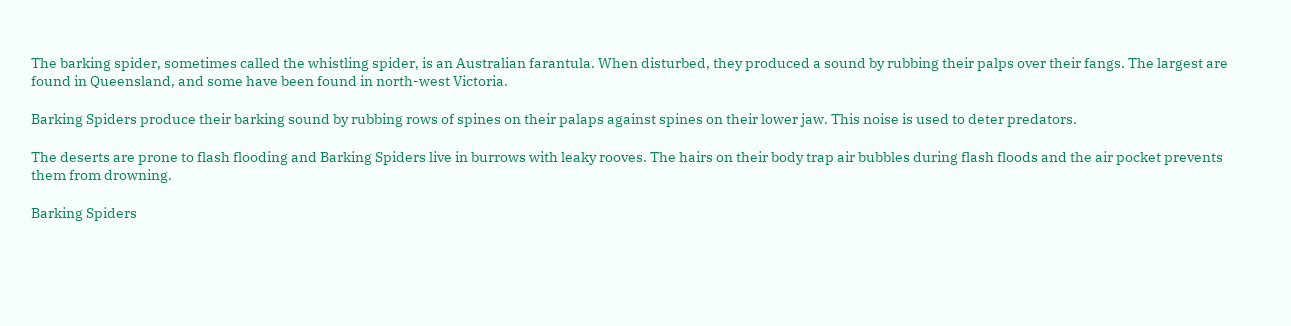The barking spider, sometimes called the whistling spider, is an Australian farantula. When disturbed, they produced a sound by rubbing their palps over their fangs. The largest are found in Queensland, and some have been found in north-west Victoria.

Barking Spiders produce their barking sound by rubbing rows of spines on their palaps against spines on their lower jaw. This noise is used to deter predators.

The deserts are prone to flash flooding and Barking Spiders live in burrows with leaky rooves. The hairs on their body trap air bubbles during flash floods and the air pocket prevents them from drowning.

Barking Spiders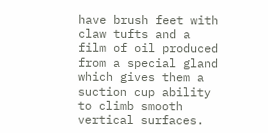have brush feet with claw tufts and a film of oil produced from a special gland which gives them a suction cup ability to climb smooth vertical surfaces.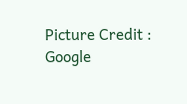Picture Credit : Google